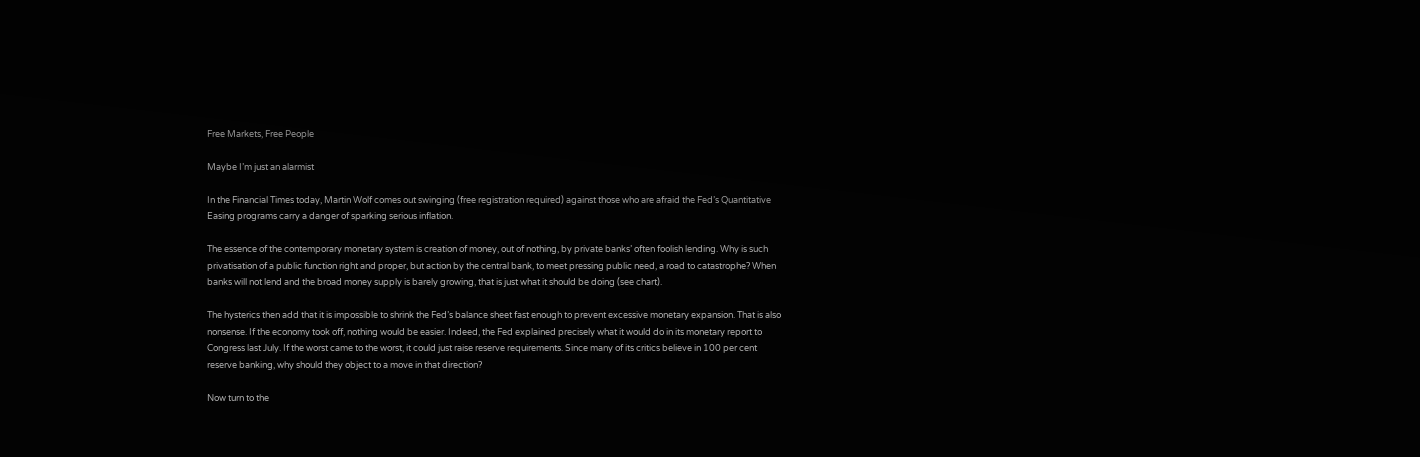Free Markets, Free People

Maybe I’m just an alarmist

In the Financial Times today, Martin Wolf comes out swinging (free registration required) against those who are afraid the Fed’s Quantitative Easing programs carry a danger of sparking serious inflation.

The essence of the contemporary monetary system is creation of money, out of nothing, by private banks’ often foolish lending. Why is such privatisation of a public function right and proper, but action by the central bank, to meet pressing public need, a road to catastrophe? When banks will not lend and the broad money supply is barely growing, that is just what it should be doing (see chart).

The hysterics then add that it is impossible to shrink the Fed’s balance sheet fast enough to prevent excessive monetary expansion. That is also nonsense. If the economy took off, nothing would be easier. Indeed, the Fed explained precisely what it would do in its monetary report to Congress last July. If the worst came to the worst, it could just raise reserve requirements. Since many of its critics believe in 100 per cent reserve banking, why should they object to a move in that direction?

Now turn to the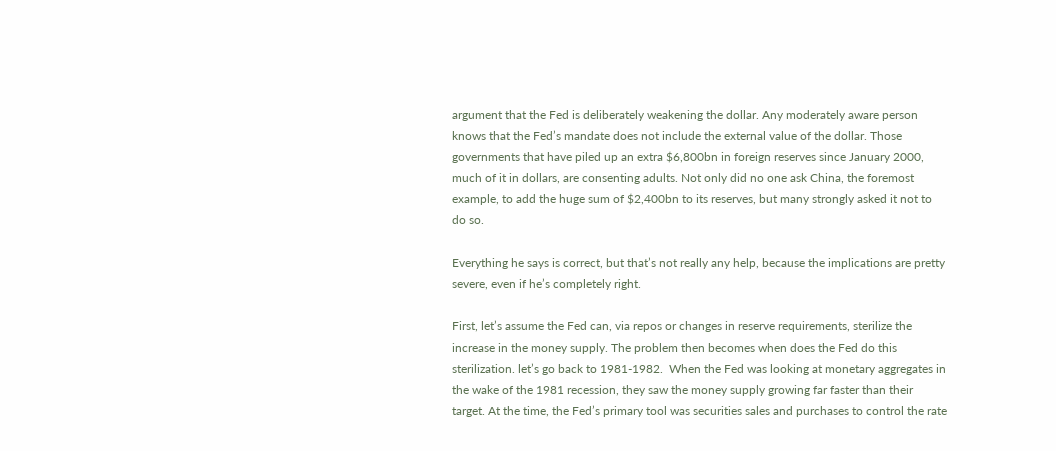argument that the Fed is deliberately weakening the dollar. Any moderately aware person knows that the Fed’s mandate does not include the external value of the dollar. Those governments that have piled up an extra $6,800bn in foreign reserves since January 2000, much of it in dollars, are consenting adults. Not only did no one ask China, the foremost example, to add the huge sum of $2,400bn to its reserves, but many strongly asked it not to do so.

Everything he says is correct, but that’s not really any help, because the implications are pretty severe, even if he’s completely right.

First, let’s assume the Fed can, via repos or changes in reserve requirements, sterilize the increase in the money supply. The problem then becomes when does the Fed do this sterilization. let’s go back to 1981-1982.  When the Fed was looking at monetary aggregates in the wake of the 1981 recession, they saw the money supply growing far faster than their target. At the time, the Fed’s primary tool was securities sales and purchases to control the rate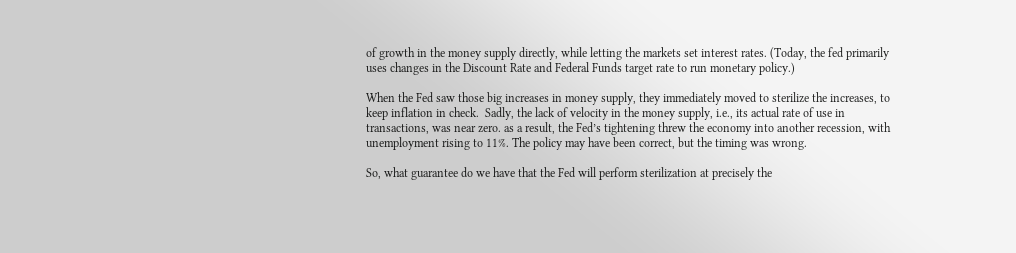of growth in the money supply directly, while letting the markets set interest rates. (Today, the fed primarily uses changes in the Discount Rate and Federal Funds target rate to run monetary policy.)

When the Fed saw those big increases in money supply, they immediately moved to sterilize the increases, to keep inflation in check.  Sadly, the lack of velocity in the money supply, i.e., its actual rate of use in transactions, was near zero. as a result, the Fed’s tightening threw the economy into another recession, with unemployment rising to 11%. The policy may have been correct, but the timing was wrong.

So, what guarantee do we have that the Fed will perform sterilization at precisely the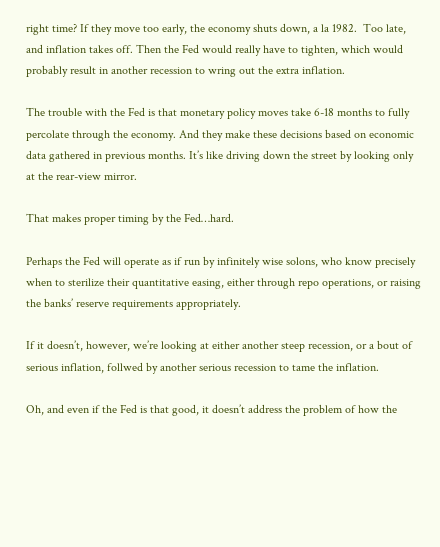right time? If they move too early, the economy shuts down, a la 1982.  Too late, and inflation takes off. Then the Fed would really have to tighten, which would probably result in another recession to wring out the extra inflation.

The trouble with the Fed is that monetary policy moves take 6-18 months to fully percolate through the economy. And they make these decisions based on economic data gathered in previous months. It’s like driving down the street by looking only at the rear-view mirror.

That makes proper timing by the Fed…hard.

Perhaps the Fed will operate as if run by infinitely wise solons, who know precisely when to sterilize their quantitative easing, either through repo operations, or raising the banks’ reserve requirements appropriately.

If it doesn’t, however, we’re looking at either another steep recession, or a bout of serious inflation, follwed by another serious recession to tame the inflation.

Oh, and even if the Fed is that good, it doesn’t address the problem of how the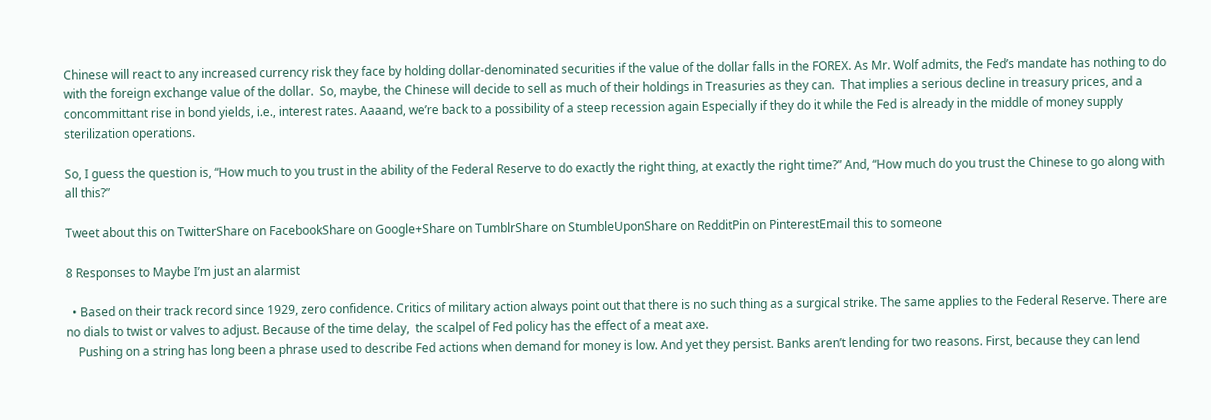Chinese will react to any increased currency risk they face by holding dollar-denominated securities if the value of the dollar falls in the FOREX. As Mr. Wolf admits, the Fed’s mandate has nothing to do with the foreign exchange value of the dollar.  So, maybe, the Chinese will decide to sell as much of their holdings in Treasuries as they can.  That implies a serious decline in treasury prices, and a concommittant rise in bond yields, i.e., interest rates. Aaaand, we’re back to a possibility of a steep recession again Especially if they do it while the Fed is already in the middle of money supply sterilization operations.

So, I guess the question is, “How much to you trust in the ability of the Federal Reserve to do exactly the right thing, at exactly the right time?” And, “How much do you trust the Chinese to go along with all this?”

Tweet about this on TwitterShare on FacebookShare on Google+Share on TumblrShare on StumbleUponShare on RedditPin on PinterestEmail this to someone

8 Responses to Maybe I’m just an alarmist

  • Based on their track record since 1929, zero confidence. Critics of military action always point out that there is no such thing as a surgical strike. The same applies to the Federal Reserve. There are no dials to twist or valves to adjust. Because of the time delay,  the scalpel of Fed policy has the effect of a meat axe.
    Pushing on a string has long been a phrase used to describe Fed actions when demand for money is low. And yet they persist. Banks aren’t lending for two reasons. First, because they can lend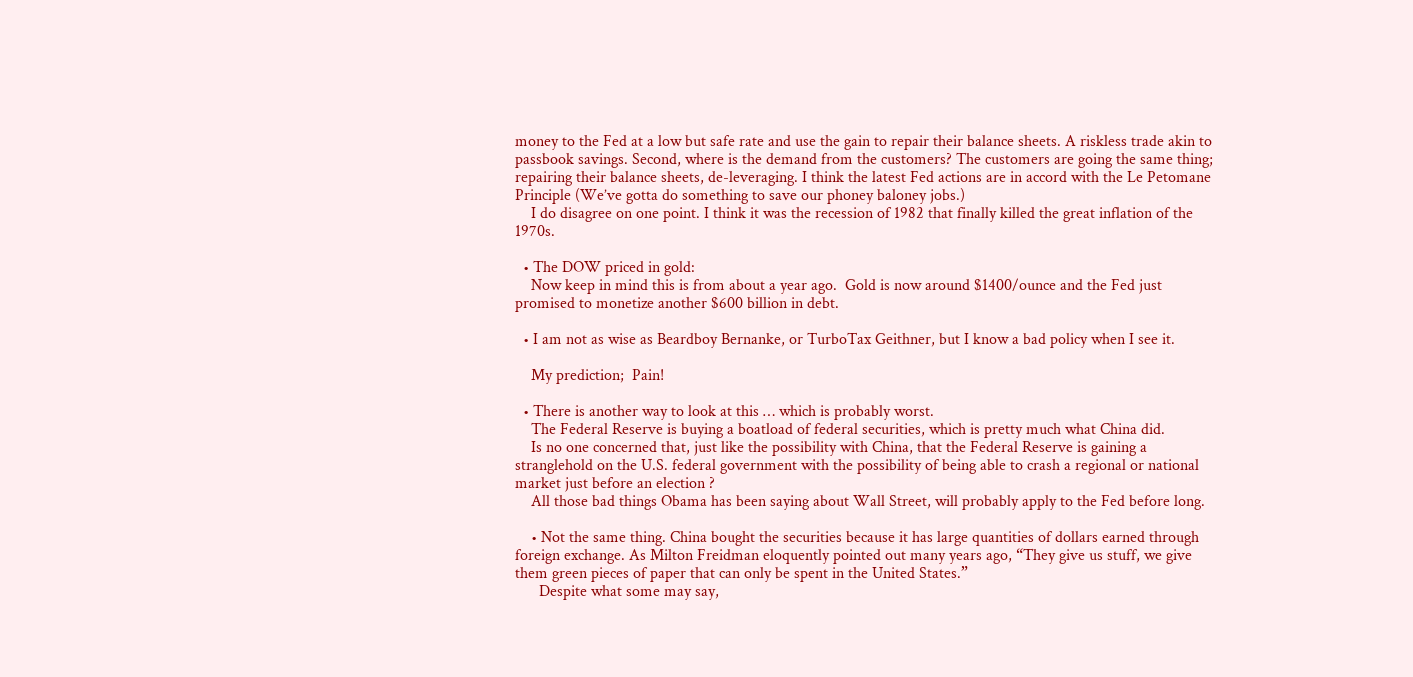money to the Fed at a low but safe rate and use the gain to repair their balance sheets. A riskless trade akin to  passbook savings. Second, where is the demand from the customers? The customers are going the same thing; repairing their balance sheets, de-leveraging. I think the latest Fed actions are in accord with the Le Petomane Principle (We’ve gotta do something to save our phoney baloney jobs.)
    I do disagree on one point. I think it was the recession of 1982 that finally killed the great inflation of the 1970s.

  • The DOW priced in gold:
    Now keep in mind this is from about a year ago.  Gold is now around $1400/ounce and the Fed just promised to monetize another $600 billion in debt.

  • I am not as wise as Beardboy Bernanke, or TurboTax Geithner, but I know a bad policy when I see it.

    My prediction;  Pain!

  • There is another way to look at this … which is probably worst.
    The Federal Reserve is buying a boatload of federal securities, which is pretty much what China did.
    Is no one concerned that, just like the possibility with China, that the Federal Reserve is gaining a stranglehold on the U.S. federal government with the possibility of being able to crash a regional or national market just before an election ?
    All those bad things Obama has been saying about Wall Street, will probably apply to the Fed before long.

    • Not the same thing. China bought the securities because it has large quantities of dollars earned through foreign exchange. As Milton Freidman eloquently pointed out many years ago, “They give us stuff, we give them green pieces of paper that can only be spent in the United States.”
      Despite what some may say,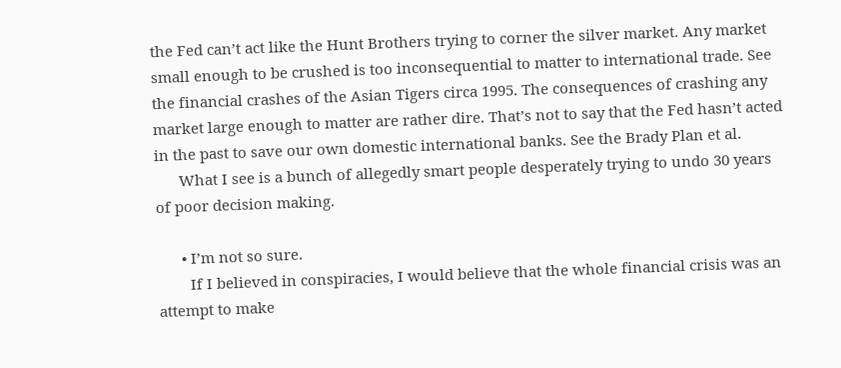the Fed can’t act like the Hunt Brothers trying to corner the silver market. Any market small enough to be crushed is too inconsequential to matter to international trade. See the financial crashes of the Asian Tigers circa 1995. The consequences of crashing any market large enough to matter are rather dire. That’s not to say that the Fed hasn’t acted in the past to save our own domestic international banks. See the Brady Plan et al.
      What I see is a bunch of allegedly smart people desperately trying to undo 30 years of poor decision making.

      • I’m not so sure.
        If I believed in conspiracies, I would believe that the whole financial crisis was an attempt to make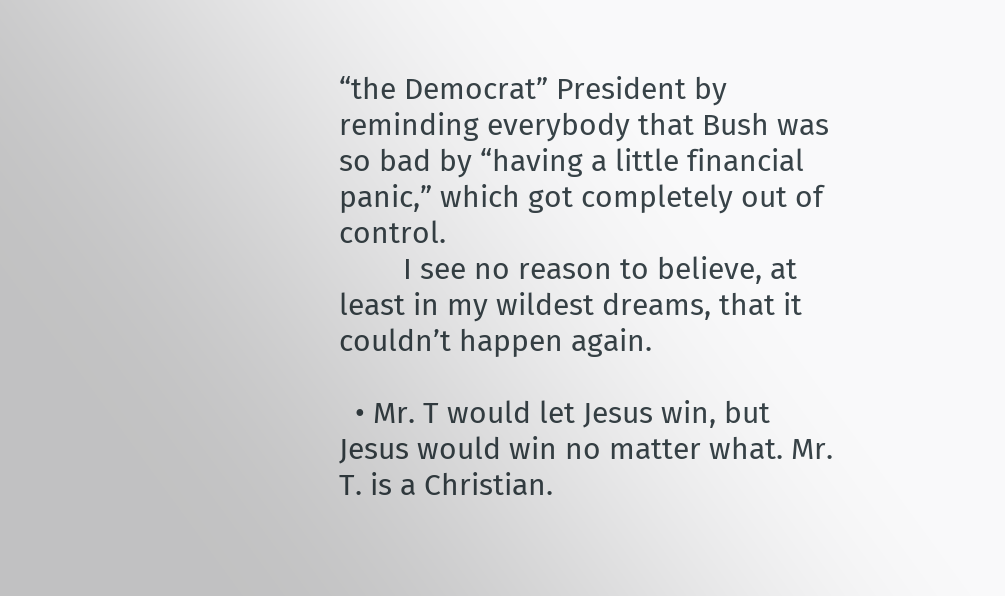“the Democrat” President by reminding everybody that Bush was so bad by “having a little financial panic,” which got completely out of control.
        I see no reason to believe, at least in my wildest dreams, that it couldn’t happen again.

  • Mr. T would let Jesus win, but Jesus would win no matter what. Mr. T. is a Christian.